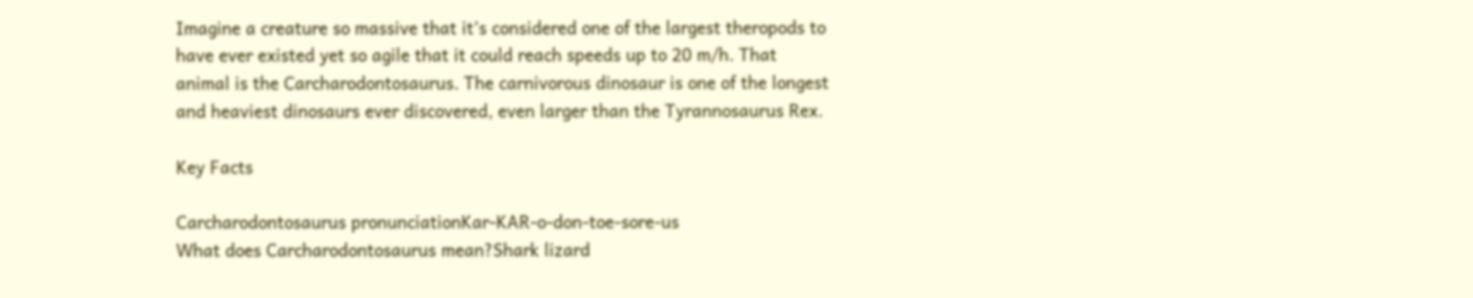Imagine a creature so massive that it’s considered one of the largest theropods to have ever existed yet so agile that it could reach speeds up to 20 m/h. That animal is the Carcharodontosaurus. The carnivorous dinosaur is one of the longest and heaviest dinosaurs ever discovered, even larger than the Tyrannosaurus Rex.

Key Facts

Carcharodontosaurus pronunciationKar-KAR-o-don-toe-sore-us
What does Carcharodontosaurus mean?Shark lizard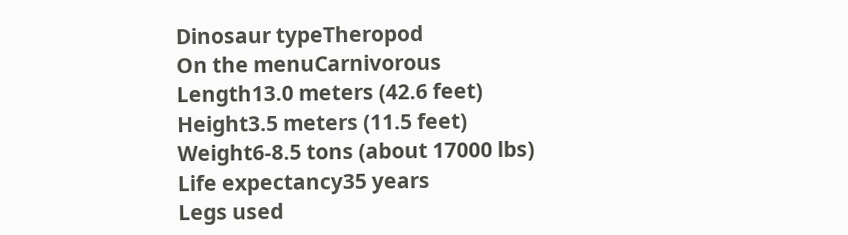Dinosaur typeTheropod
On the menuCarnivorous
Length13.0 meters (42.6 feet)
Height3.5 meters (11.5 feet)
Weight6-8.5 tons (about 17000 lbs)
Life expectancy35 years
Legs used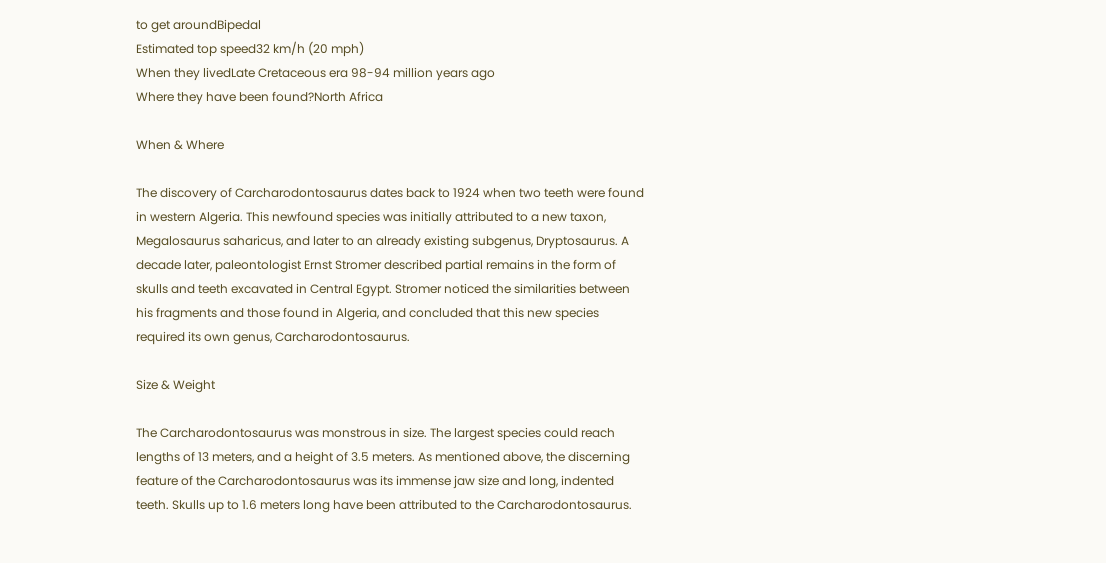to get aroundBipedal
Estimated top speed32 km/h (20 mph)
When they livedLate Cretaceous era 98-94 million years ago
Where they have been found?North Africa

When & Where

The discovery of Carcharodontosaurus dates back to 1924 when two teeth were found in western Algeria. This newfound species was initially attributed to a new taxon, Megalosaurus saharicus, and later to an already existing subgenus, Dryptosaurus. A decade later, paleontologist Ernst Stromer described partial remains in the form of skulls and teeth excavated in Central Egypt. Stromer noticed the similarities between his fragments and those found in Algeria, and concluded that this new species required its own genus, Carcharodontosaurus.

Size & Weight

The Carcharodontosaurus was monstrous in size. The largest species could reach lengths of 13 meters, and a height of 3.5 meters. As mentioned above, the discerning feature of the Carcharodontosaurus was its immense jaw size and long, indented teeth. Skulls up to 1.6 meters long have been attributed to the Carcharodontosaurus.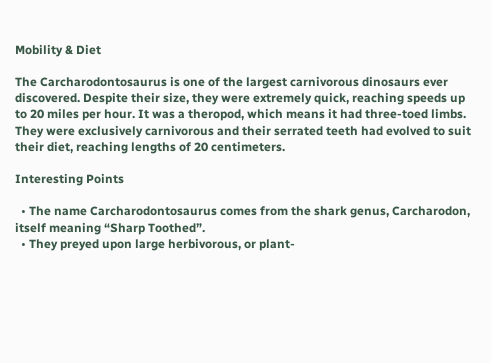Mobility & Diet

The Carcharodontosaurus is one of the largest carnivorous dinosaurs ever discovered. Despite their size, they were extremely quick, reaching speeds up to 20 miles per hour. It was a theropod, which means it had three-toed limbs. They were exclusively carnivorous and their serrated teeth had evolved to suit their diet, reaching lengths of 20 centimeters.

Interesting Points

  • The name Carcharodontosaurus comes from the shark genus, Carcharodon, itself meaning “Sharp Toothed”.
  • They preyed upon large herbivorous, or plant-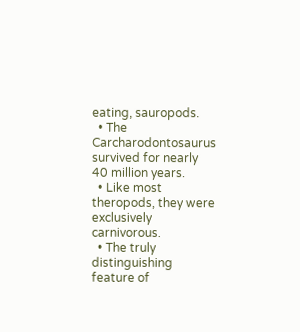eating, sauropods.
  • The Carcharodontosaurus survived for nearly 40 million years.
  • Like most theropods, they were exclusively carnivorous.
  • The truly distinguishing feature of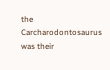the Carcharodontosaurus was their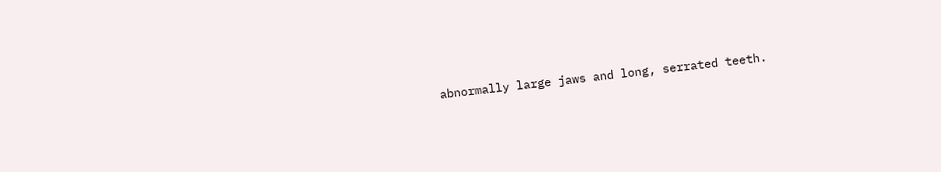abnormally large jaws and long, serrated teeth.